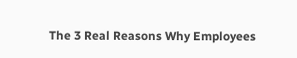The 3 Real Reasons Why Employees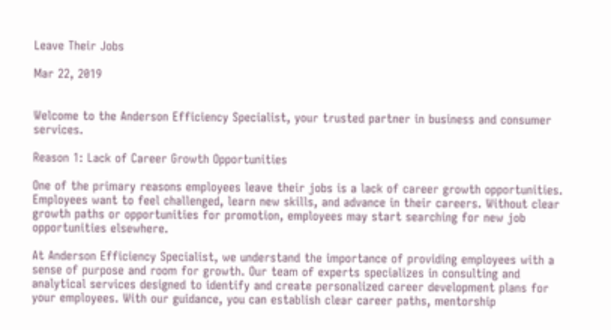Leave Their Jobs

Mar 22, 2019


Welcome to the Anderson Efficiency Specialist, your trusted partner in business and consumer services.

Reason 1: Lack of Career Growth Opportunities

One of the primary reasons employees leave their jobs is a lack of career growth opportunities. Employees want to feel challenged, learn new skills, and advance in their careers. Without clear growth paths or opportunities for promotion, employees may start searching for new job opportunities elsewhere.

At Anderson Efficiency Specialist, we understand the importance of providing employees with a sense of purpose and room for growth. Our team of experts specializes in consulting and analytical services designed to identify and create personalized career development plans for your employees. With our guidance, you can establish clear career paths, mentorship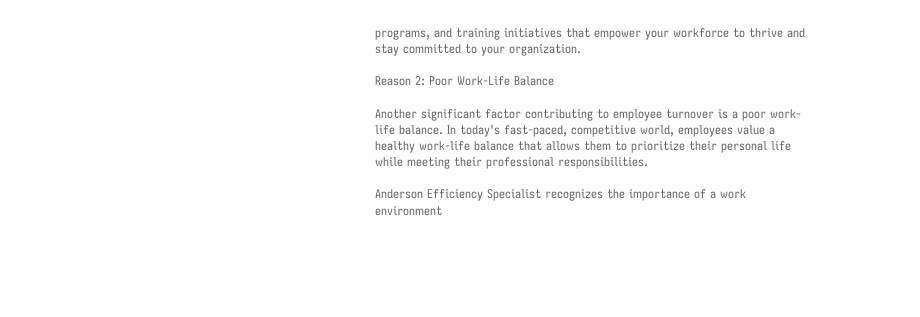programs, and training initiatives that empower your workforce to thrive and stay committed to your organization.

Reason 2: Poor Work-Life Balance

Another significant factor contributing to employee turnover is a poor work-life balance. In today's fast-paced, competitive world, employees value a healthy work-life balance that allows them to prioritize their personal life while meeting their professional responsibilities.

Anderson Efficiency Specialist recognizes the importance of a work environment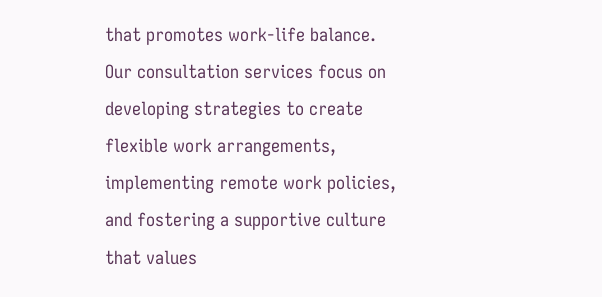that promotes work-life balance. Our consultation services focus on developing strategies to create flexible work arrangements, implementing remote work policies, and fostering a supportive culture that values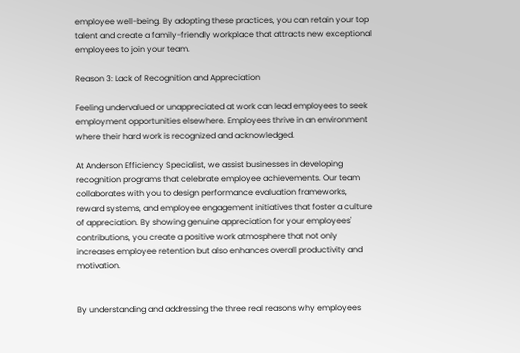employee well-being. By adopting these practices, you can retain your top talent and create a family-friendly workplace that attracts new exceptional employees to join your team.

Reason 3: Lack of Recognition and Appreciation

Feeling undervalued or unappreciated at work can lead employees to seek employment opportunities elsewhere. Employees thrive in an environment where their hard work is recognized and acknowledged.

At Anderson Efficiency Specialist, we assist businesses in developing recognition programs that celebrate employee achievements. Our team collaborates with you to design performance evaluation frameworks, reward systems, and employee engagement initiatives that foster a culture of appreciation. By showing genuine appreciation for your employees' contributions, you create a positive work atmosphere that not only increases employee retention but also enhances overall productivity and motivation.


By understanding and addressing the three real reasons why employees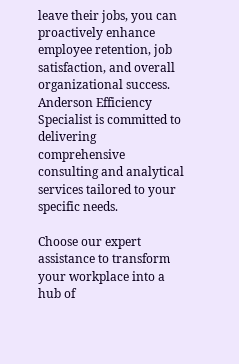leave their jobs, you can proactively enhance employee retention, job satisfaction, and overall organizational success. Anderson Efficiency Specialist is committed to delivering comprehensive consulting and analytical services tailored to your specific needs.

Choose our expert assistance to transform your workplace into a hub of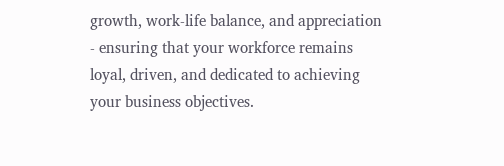growth, work-life balance, and appreciation - ensuring that your workforce remains loyal, driven, and dedicated to achieving your business objectives.